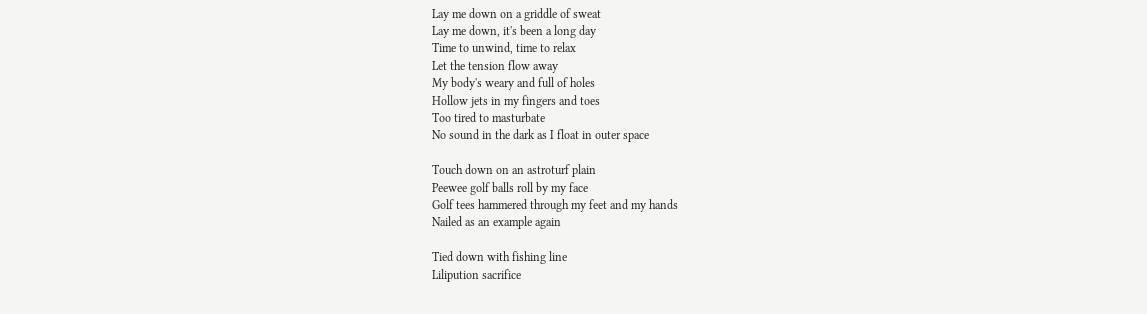Lay me down on a griddle of sweat
Lay me down, it's been a long day
Time to unwind, time to relax
Let the tension flow away
My body's weary and full of holes
Hollow jets in my fingers and toes
Too tired to masturbate
No sound in the dark as I float in outer space

Touch down on an astroturf plain
Peewee golf balls roll by my face
Golf tees hammered through my feet and my hands
Nailed as an example again

Tied down with fishing line
Lilipution sacrifice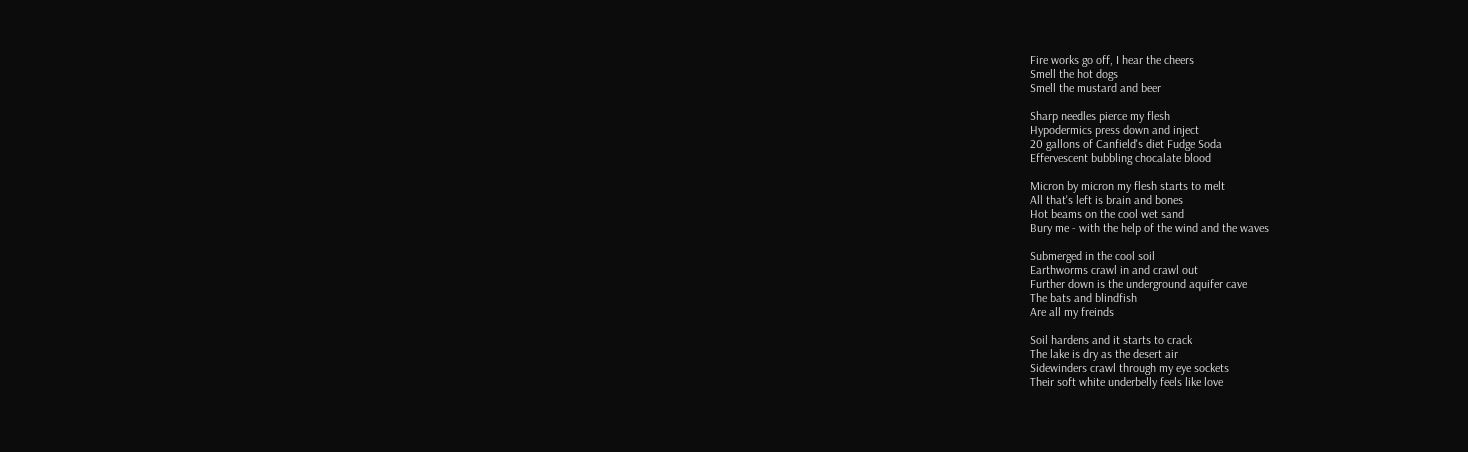Fire works go off, I hear the cheers
Smell the hot dogs
Smell the mustard and beer

Sharp needles pierce my flesh
Hypodermics press down and inject
20 gallons of Canfield's diet Fudge Soda
Effervescent bubbling chocalate blood

Micron by micron my flesh starts to melt
All that's left is brain and bones
Hot beams on the cool wet sand
Bury me - with the help of the wind and the waves

Submerged in the cool soil
Earthworms crawl in and crawl out
Further down is the underground aquifer cave
The bats and blindfish
Are all my freinds

Soil hardens and it starts to crack
The lake is dry as the desert air
Sidewinders crawl through my eye sockets
Their soft white underbelly feels like love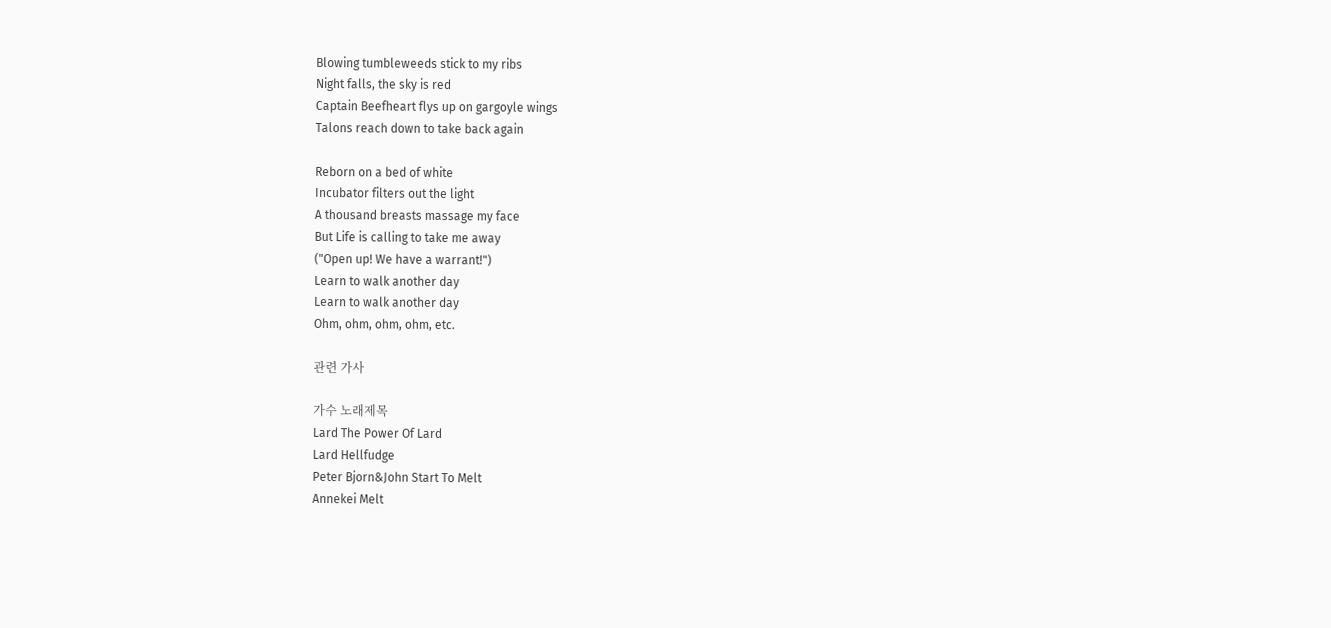Blowing tumbleweeds stick to my ribs
Night falls, the sky is red
Captain Beefheart flys up on gargoyle wings
Talons reach down to take back again

Reborn on a bed of white
Incubator filters out the light
A thousand breasts massage my face
But Life is calling to take me away
("Open up! We have a warrant!")
Learn to walk another day
Learn to walk another day
Ohm, ohm, ohm, ohm, etc.

관련 가사

가수 노래제목
Lard The Power Of Lard
Lard Hellfudge
Peter Bjorn&John Start To Melt
Annekei Melt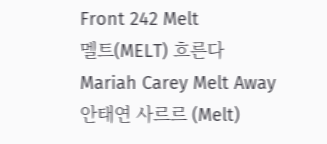Front 242 Melt
멜트(MELT) 흐른다
Mariah Carey Melt Away
안태연 사르르 (Melt)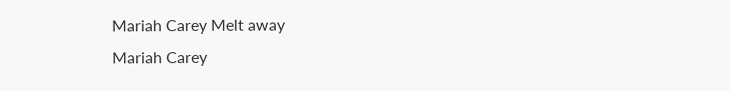Mariah Carey Melt away
Mariah Carey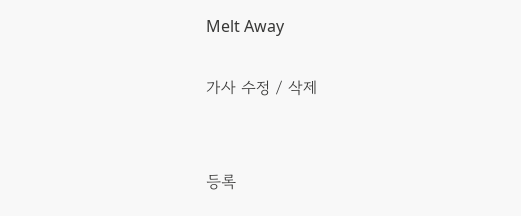Melt Away

가사 수정 / 삭제


등록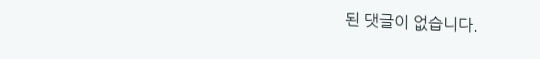된 댓글이 없습니다.